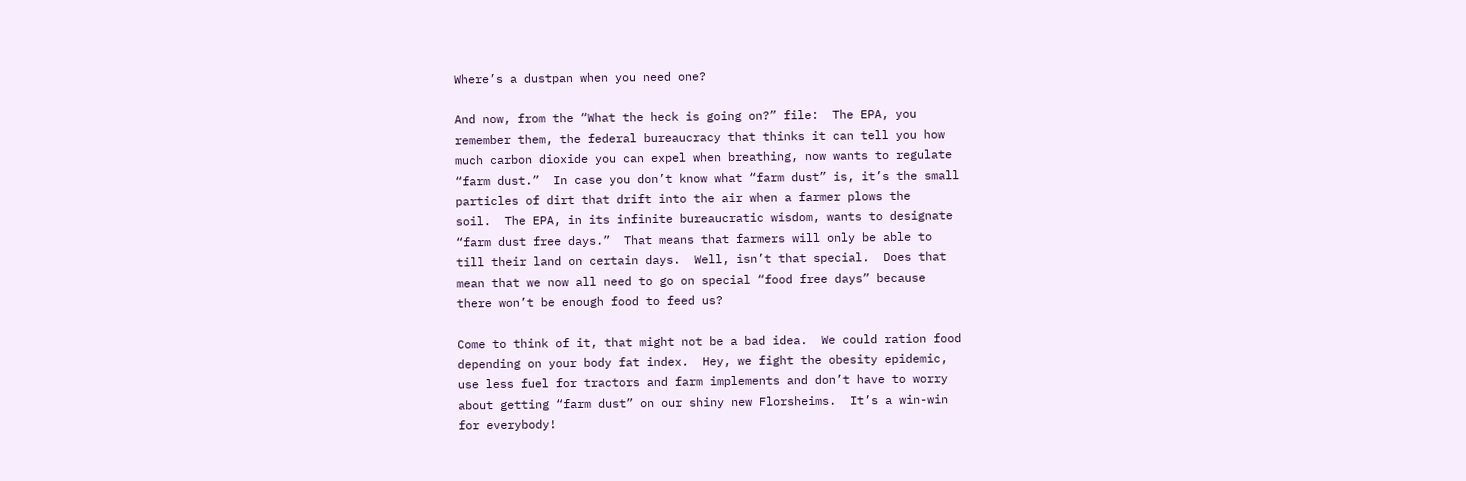Where’s a dustpan when you need one?

And now, from the “What the heck is going on?” file:  The EPA, you
remember them, the federal bureaucracy that thinks it can tell you how
much carbon dioxide you can expel when breathing, now wants to regulate
“farm dust.”  In case you don’t know what “farm dust” is, it’s the small
particles of dirt that drift into the air when a farmer plows the
soil.  The EPA, in its infinite bureaucratic wisdom, wants to designate
“farm dust free days.”  That means that farmers will only be able to
till their land on certain days.  Well, isn’t that special.  Does that
mean that we now all need to go on special “food free days” because
there won’t be enough food to feed us?

Come to think of it, that might not be a bad idea.  We could ration food
depending on your body fat index.  Hey, we fight the obesity epidemic,
use less fuel for tractors and farm implements and don’t have to worry
about getting “farm dust” on our shiny new Florsheims.  It’s a win-win
for everybody!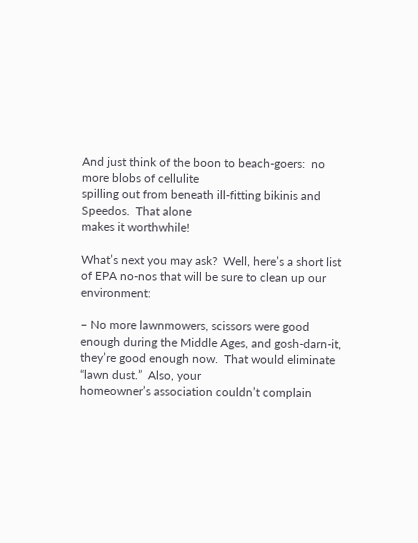And just think of the boon to beach-goers:  no more blobs of cellulite
spilling out from beneath ill-fitting bikinis and Speedos.  That alone
makes it worthwhile!

What’s next you may ask?  Well, here’s a short list of EPA no-nos that will be sure to clean up our environment:

– No more lawnmowers, scissors were good enough during the Middle Ages, and gosh-darn-it,
they’re good enough now.  That would eliminate “lawn dust.”  Also, your
homeowner’s association couldn’t complain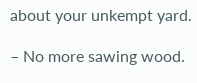about your unkempt yard.

– No more sawing wood.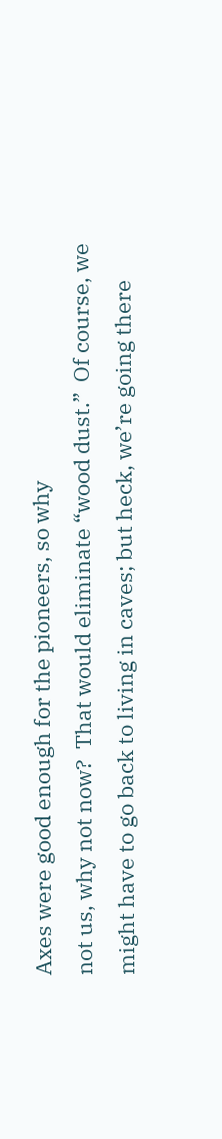Axes were good enough for the pioneers, so why
not us, why not now?  That would eliminate “wood dust.”  Of course, we
might have to go back to living in caves; but heck, we’re going there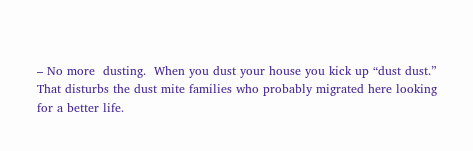– No more  dusting.  When you dust your house you kick up “dust dust.”
That disturbs the dust mite families who probably migrated here looking
for a better life.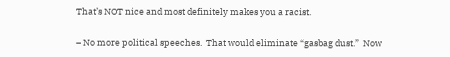That’s NOT nice and most definitely makes you a racist.

– No more political speeches.  That would eliminate “gasbag dust.”  Now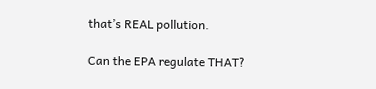that’s REAL pollution.

Can the EPA regulate THAT?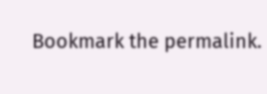Bookmark the permalink.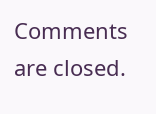Comments are closed.